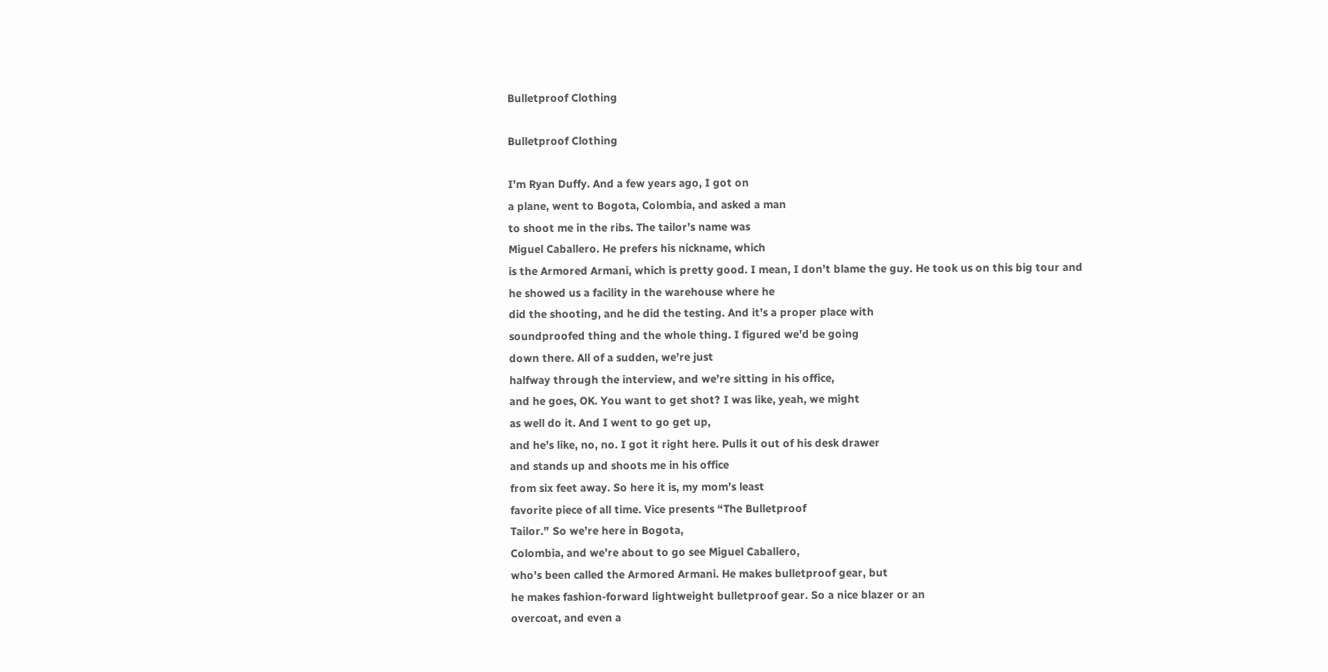Bulletproof Clothing

Bulletproof Clothing

I’m Ryan Duffy. And a few years ago, I got on
a plane, went to Bogota, Colombia, and asked a man
to shoot me in the ribs. The tailor’s name was
Miguel Caballero. He prefers his nickname, which
is the Armored Armani, which is pretty good. I mean, I don’t blame the guy. He took us on this big tour and
he showed us a facility in the warehouse where he
did the shooting, and he did the testing. And it’s a proper place with
soundproofed thing and the whole thing. I figured we’d be going
down there. All of a sudden, we’re just
halfway through the interview, and we’re sitting in his office,
and he goes, OK. You want to get shot? I was like, yeah, we might
as well do it. And I went to go get up,
and he’s like, no, no. I got it right here. Pulls it out of his desk drawer
and stands up and shoots me in his office
from six feet away. So here it is, my mom’s least
favorite piece of all time. Vice presents “The Bulletproof
Tailor.” So we’re here in Bogota,
Colombia, and we’re about to go see Miguel Caballero,
who’s been called the Armored Armani. He makes bulletproof gear, but
he makes fashion-forward lightweight bulletproof gear. So a nice blazer or an
overcoat, and even a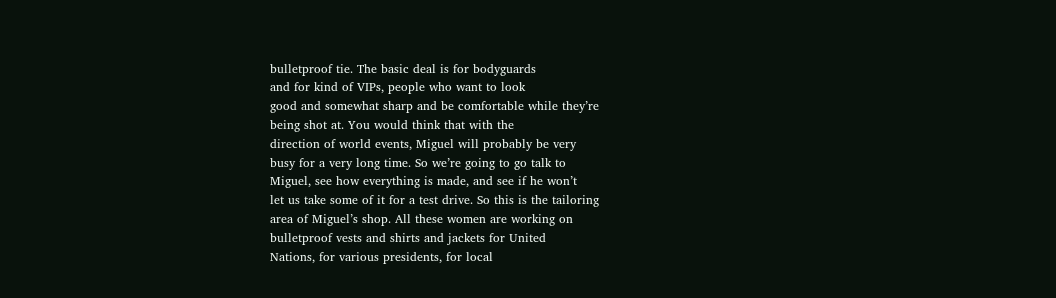bulletproof tie. The basic deal is for bodyguards
and for kind of VIPs, people who want to look
good and somewhat sharp and be comfortable while they’re
being shot at. You would think that with the
direction of world events, Miguel will probably be very
busy for a very long time. So we’re going to go talk to
Miguel, see how everything is made, and see if he won’t
let us take some of it for a test drive. So this is the tailoring
area of Miguel’s shop. All these women are working on
bulletproof vests and shirts and jackets for United
Nations, for various presidents, for local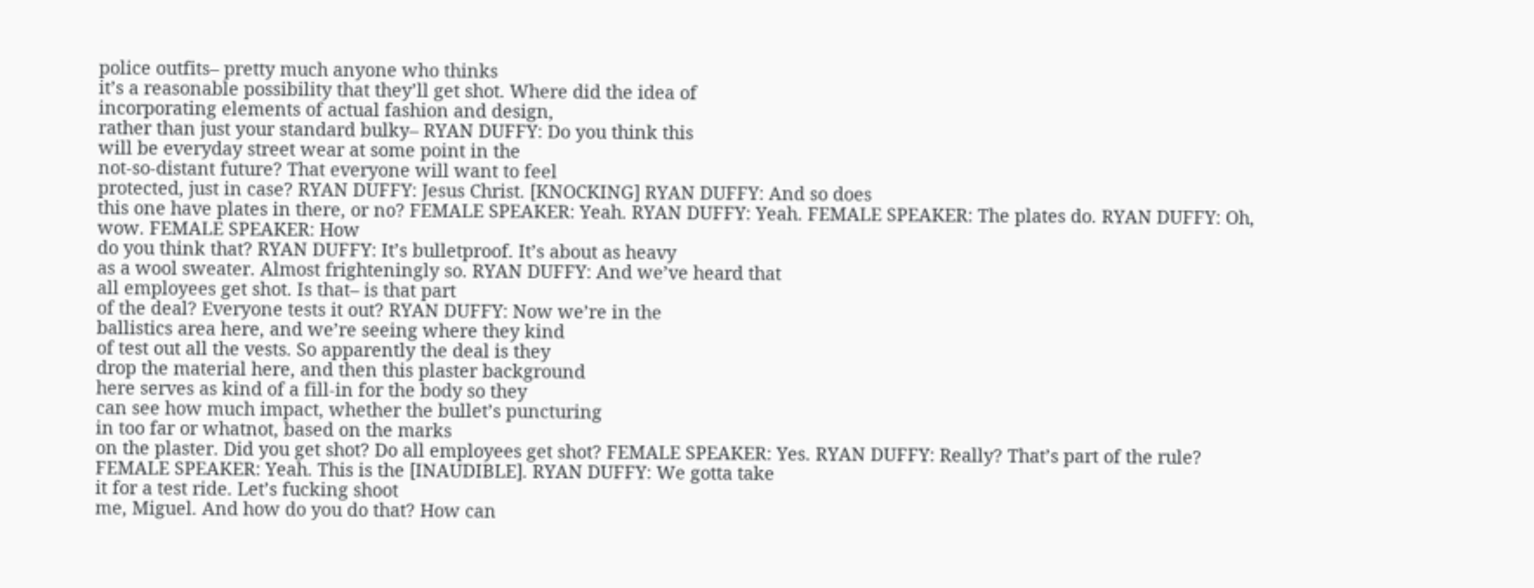police outfits– pretty much anyone who thinks
it’s a reasonable possibility that they’ll get shot. Where did the idea of
incorporating elements of actual fashion and design,
rather than just your standard bulky– RYAN DUFFY: Do you think this
will be everyday street wear at some point in the
not-so-distant future? That everyone will want to feel
protected, just in case? RYAN DUFFY: Jesus Christ. [KNOCKING] RYAN DUFFY: And so does
this one have plates in there, or no? FEMALE SPEAKER: Yeah. RYAN DUFFY: Yeah. FEMALE SPEAKER: The plates do. RYAN DUFFY: Oh, wow. FEMALE SPEAKER: How
do you think that? RYAN DUFFY: It’s bulletproof. It’s about as heavy
as a wool sweater. Almost frighteningly so. RYAN DUFFY: And we’ve heard that
all employees get shot. Is that– is that part
of the deal? Everyone tests it out? RYAN DUFFY: Now we’re in the
ballistics area here, and we’re seeing where they kind
of test out all the vests. So apparently the deal is they
drop the material here, and then this plaster background
here serves as kind of a fill-in for the body so they
can see how much impact, whether the bullet’s puncturing
in too far or whatnot, based on the marks
on the plaster. Did you get shot? Do all employees get shot? FEMALE SPEAKER: Yes. RYAN DUFFY: Really? That’s part of the rule? FEMALE SPEAKER: Yeah. This is the [INAUDIBLE]. RYAN DUFFY: We gotta take
it for a test ride. Let’s fucking shoot
me, Miguel. And how do you do that? How can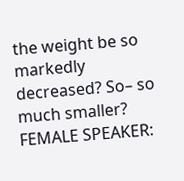the weight be so
markedly decreased? So– so much smaller? FEMALE SPEAKER: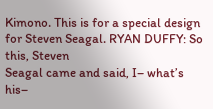Kimono. This is for a special design
for Steven Seagal. RYAN DUFFY: So this, Steven
Seagal came and said, I– what’s his–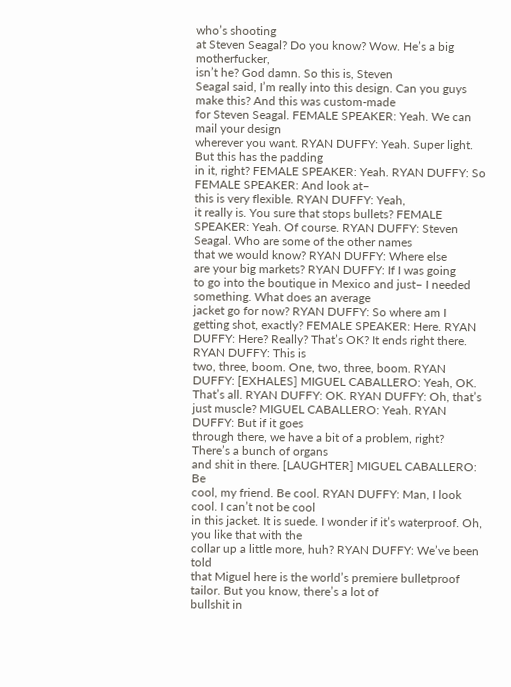who’s shooting
at Steven Seagal? Do you know? Wow. He’s a big motherfucker,
isn’t he? God damn. So this is, Steven
Seagal said, I’m really into this design. Can you guys make this? And this was custom-made
for Steven Seagal. FEMALE SPEAKER: Yeah. We can mail your design
wherever you want. RYAN DUFFY: Yeah. Super light. But this has the padding
in it, right? FEMALE SPEAKER: Yeah. RYAN DUFFY: So FEMALE SPEAKER: And look at–
this is very flexible. RYAN DUFFY: Yeah,
it really is. You sure that stops bullets? FEMALE SPEAKER: Yeah. Of course. RYAN DUFFY: Steven Seagal. Who are some of the other names
that we would know? RYAN DUFFY: Where else
are your big markets? RYAN DUFFY: If I was going
to go into the boutique in Mexico and just– I needed something. What does an average
jacket go for now? RYAN DUFFY: So where am I
getting shot, exactly? FEMALE SPEAKER: Here. RYAN DUFFY: Here? Really? That’s OK? It ends right there. RYAN DUFFY: This is
two, three, boom. One, two, three, boom. RYAN DUFFY: [EXHALES] MIGUEL CABALLERO: Yeah, OK. That’s all. RYAN DUFFY: OK. RYAN DUFFY: Oh, that’s
just muscle? MIGUEL CABALLERO: Yeah. RYAN DUFFY: But if it goes
through there, we have a bit of a problem, right? There’s a bunch of organs
and shit in there. [LAUGHTER] MIGUEL CABALLERO: Be
cool, my friend. Be cool. RYAN DUFFY: Man, I look cool. I can’t not be cool
in this jacket. It is suede. I wonder if it’s waterproof. Oh, you like that with the
collar up a little more, huh? RYAN DUFFY: We’ve been told
that Miguel here is the world’s premiere bulletproof
tailor. But you know, there’s a lot of
bullshit in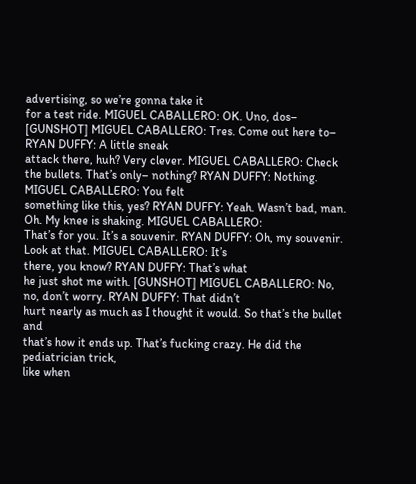advertising, so we’re gonna take it
for a test ride. MIGUEL CABALLERO: OK. Uno, dos– [GUNSHOT] MIGUEL CABALLERO: Tres. Come out here to– RYAN DUFFY: A little sneak
attack there, huh? Very clever. MIGUEL CABALLERO: Check
the bullets. That’s only– nothing? RYAN DUFFY: Nothing. MIGUEL CABALLERO: You felt
something like this, yes? RYAN DUFFY: Yeah. Wasn’t bad, man. Oh. My knee is shaking. MIGUEL CABALLERO:
That’s for you. It’s a souvenir. RYAN DUFFY: Oh, my souvenir. Look at that. MIGUEL CABALLERO: It’s
there, you know? RYAN DUFFY: That’s what
he just shot me with. [GUNSHOT] MIGUEL CABALLERO: No,
no, don’t worry. RYAN DUFFY: That didn’t
hurt nearly as much as I thought it would. So that’s the bullet and
that’s how it ends up. That’s fucking crazy. He did the pediatrician trick,
like when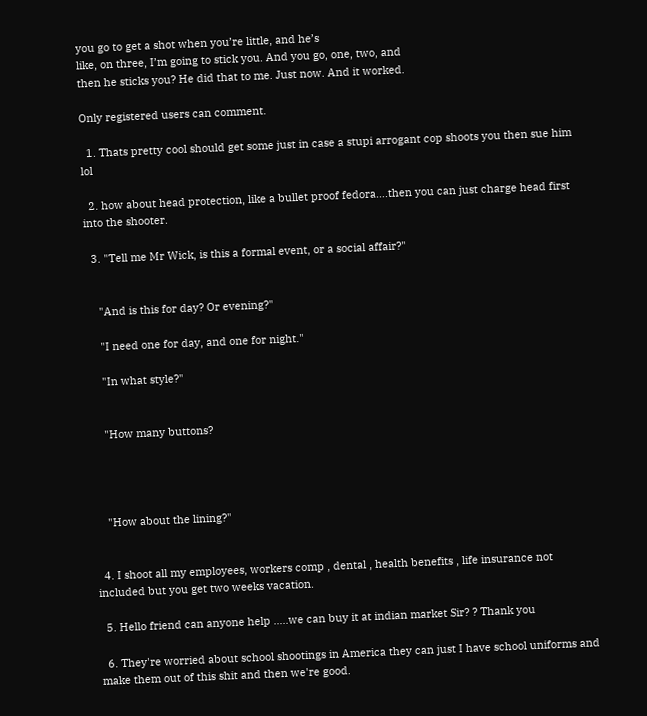you go to get a shot when you’re little, and he’s
like, on three, I’m going to stick you. And you go, one, two, and
then he sticks you? He did that to me. Just now. And it worked.

Only registered users can comment.

  1. Thats pretty cool should get some just in case a stupi arrogant cop shoots you then sue him lol

  2. how about head protection, like a bullet proof fedora….then you can just charge head first into the shooter.

  3. "Tell me Mr Wick, is this a formal event, or a social affair?"


    "And is this for day? Or evening?"

    "I need one for day, and one for night."

    "In what style?"


    "How many buttons?




    "How about the lining?"


  4. I shoot all my employees, workers comp , dental , health benefits , life insurance not included but you get two weeks vacation.

  5. Hello friend can anyone help …..we can buy it at indian market Sir? ? Thank you

  6. They're worried about school shootings in America they can just I have school uniforms and make them out of this shit and then we're good.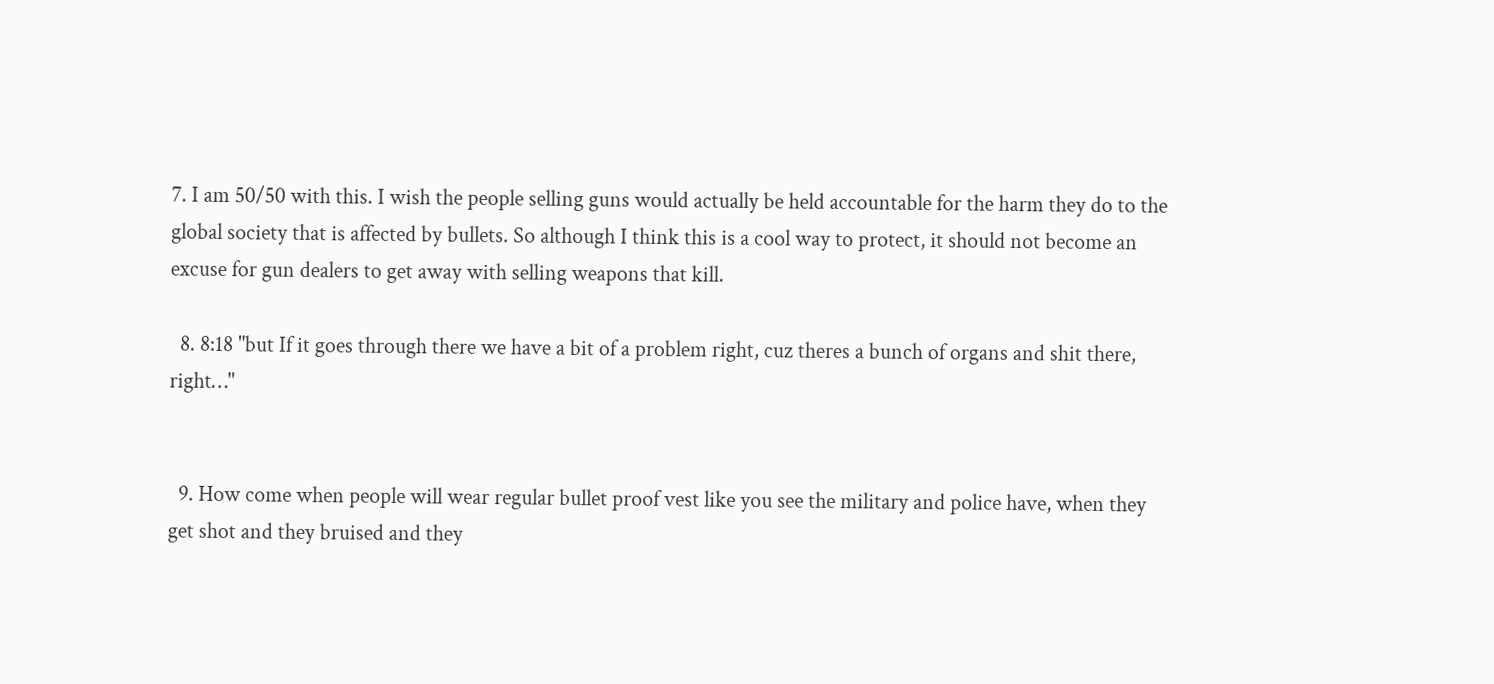7. I am 50/50 with this. I wish the people selling guns would actually be held accountable for the harm they do to the global society that is affected by bullets. So although I think this is a cool way to protect, it should not become an excuse for gun dealers to get away with selling weapons that kill.

  8. 8:18 "but If it goes through there we have a bit of a problem right, cuz theres a bunch of organs and shit there, right…"


  9. How come when people will wear regular bullet proof vest like you see the military and police have, when they get shot and they bruised and they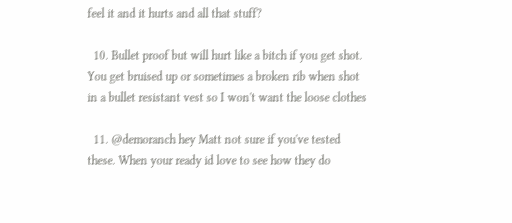feel it and it hurts and all that stuff?

  10. Bullet proof but will hurt like a bitch if you get shot. You get bruised up or sometimes a broken rib when shot in a bullet resistant vest so I won't want the loose clothes

  11. @demoranch hey Matt not sure if you've tested these. When your ready id love to see how they do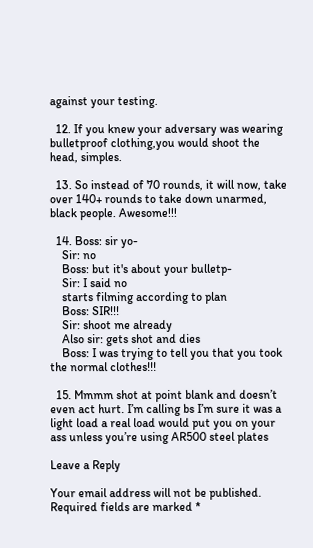against your testing.

  12. If you knew your adversary was wearing bulletproof clothing,you would shoot the head, simples.

  13. So instead of 70 rounds, it will now, take over 140+ rounds to take down unarmed, black people. Awesome!!!

  14. Boss: sir yo-
    Sir: no
    Boss: but it's about your bulletp-
    Sir: I said no
    starts filming according to plan
    Boss: SIR!!!
    Sir: shoot me already
    Also sir: gets shot and dies
    Boss: I was trying to tell you that you took the normal clothes!!!

  15. Mmmm shot at point blank and doesn’t even act hurt. I’m calling bs I’m sure it was a light load a real load would put you on your ass unless you’re using AR500 steel plates

Leave a Reply

Your email address will not be published. Required fields are marked *